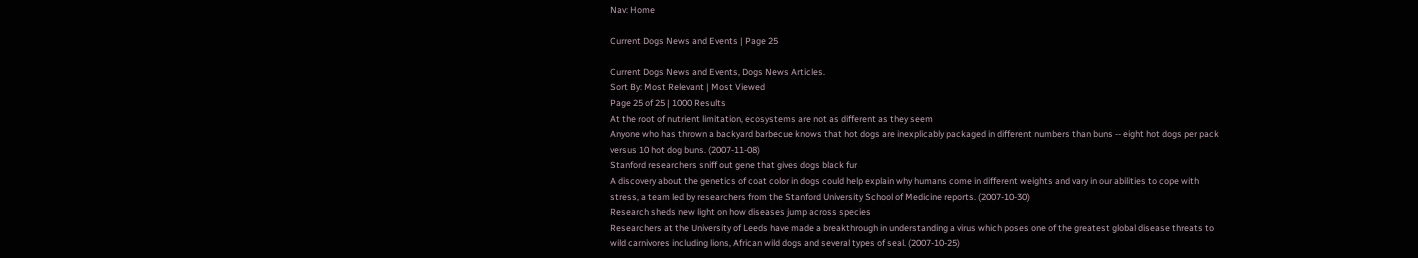Nav: Home

Current Dogs News and Events | Page 25

Current Dogs News and Events, Dogs News Articles.
Sort By: Most Relevant | Most Viewed
Page 25 of 25 | 1000 Results
At the root of nutrient limitation, ecosystems are not as different as they seem
Anyone who has thrown a backyard barbecue knows that hot dogs are inexplicably packaged in different numbers than buns -- eight hot dogs per pack versus 10 hot dog buns. (2007-11-08)
Stanford researchers sniff out gene that gives dogs black fur
A discovery about the genetics of coat color in dogs could help explain why humans come in different weights and vary in our abilities to cope with stress, a team led by researchers from the Stanford University School of Medicine reports. (2007-10-30)
Research sheds new light on how diseases jump across species
Researchers at the University of Leeds have made a breakthrough in understanding a virus which poses one of the greatest global disease threats to wild carnivores including lions, African wild dogs and several types of seal. (2007-10-25)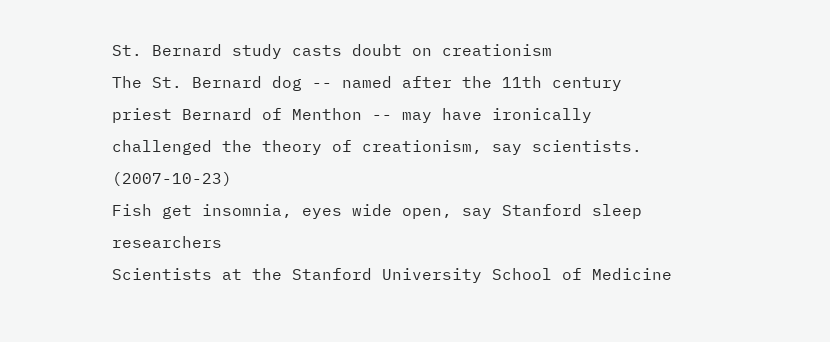St. Bernard study casts doubt on creationism
The St. Bernard dog -- named after the 11th century priest Bernard of Menthon -- may have ironically challenged the theory of creationism, say scientists. (2007-10-23)
Fish get insomnia, eyes wide open, say Stanford sleep researchers
Scientists at the Stanford University School of Medicine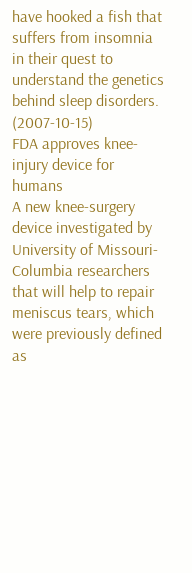have hooked a fish that suffers from insomnia in their quest to understand the genetics behind sleep disorders. (2007-10-15)
FDA approves knee-injury device for humans
A new knee-surgery device investigated by University of Missouri-Columbia researchers that will help to repair meniscus tears, which were previously defined as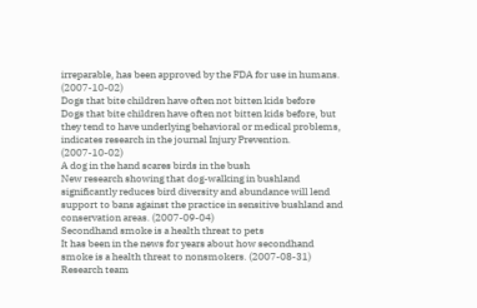irreparable, has been approved by the FDA for use in humans. (2007-10-02)
Dogs that bite children have often not bitten kids before
Dogs that bite children have often not bitten kids before, but they tend to have underlying behavioral or medical problems, indicates research in the journal Injury Prevention. (2007-10-02)
A dog in the hand scares birds in the bush
New research showing that dog-walking in bushland significantly reduces bird diversity and abundance will lend support to bans against the practice in sensitive bushland and conservation areas. (2007-09-04)
Secondhand smoke is a health threat to pets
It has been in the news for years about how secondhand smoke is a health threat to nonsmokers. (2007-08-31)
Research team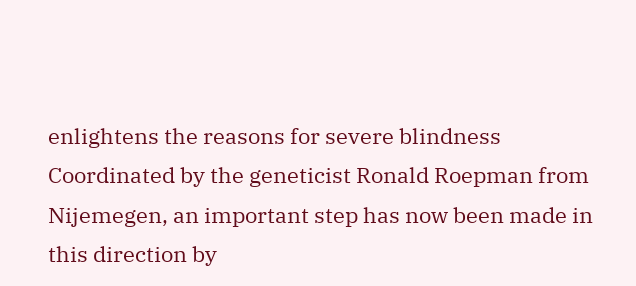enlightens the reasons for severe blindness
Coordinated by the geneticist Ronald Roepman from Nijemegen, an important step has now been made in this direction by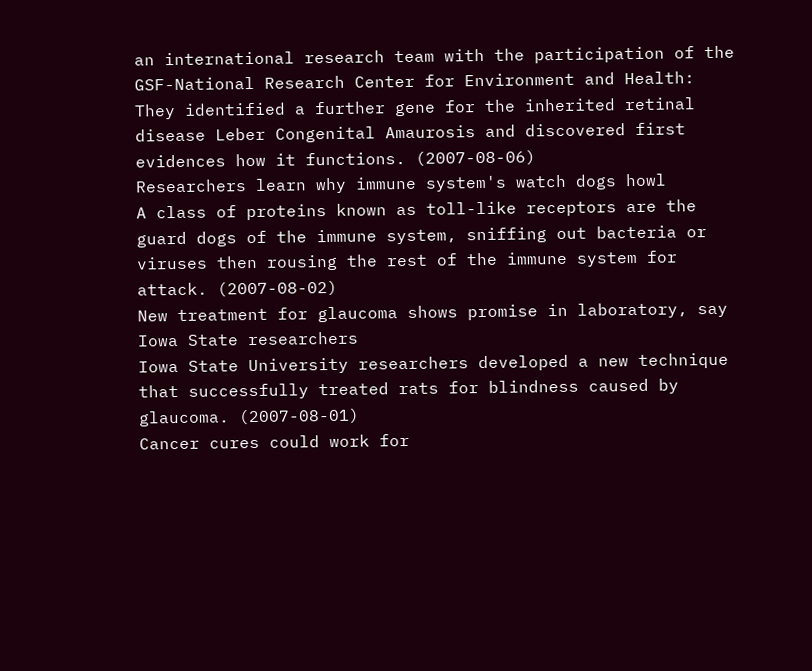an international research team with the participation of the GSF-National Research Center for Environment and Health: They identified a further gene for the inherited retinal disease Leber Congenital Amaurosis and discovered first evidences how it functions. (2007-08-06)
Researchers learn why immune system's watch dogs howl
A class of proteins known as toll-like receptors are the guard dogs of the immune system, sniffing out bacteria or viruses then rousing the rest of the immune system for attack. (2007-08-02)
New treatment for glaucoma shows promise in laboratory, say Iowa State researchers
Iowa State University researchers developed a new technique that successfully treated rats for blindness caused by glaucoma. (2007-08-01)
Cancer cures could work for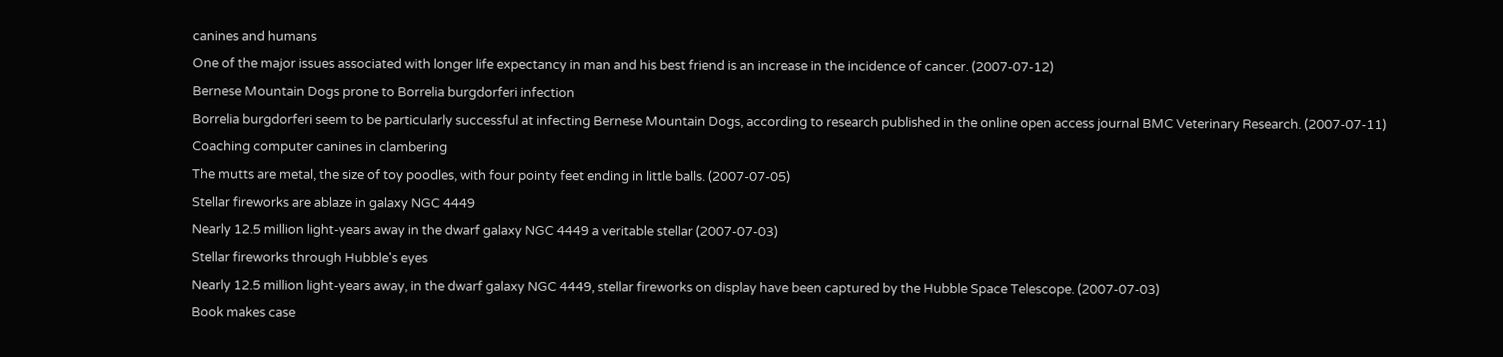canines and humans
One of the major issues associated with longer life expectancy in man and his best friend is an increase in the incidence of cancer. (2007-07-12)
Bernese Mountain Dogs prone to Borrelia burgdorferi infection
Borrelia burgdorferi seem to be particularly successful at infecting Bernese Mountain Dogs, according to research published in the online open access journal BMC Veterinary Research. (2007-07-11)
Coaching computer canines in clambering
The mutts are metal, the size of toy poodles, with four pointy feet ending in little balls. (2007-07-05)
Stellar fireworks are ablaze in galaxy NGC 4449
Nearly 12.5 million light-years away in the dwarf galaxy NGC 4449 a veritable stellar (2007-07-03)
Stellar fireworks through Hubble's eyes
Nearly 12.5 million light-years away, in the dwarf galaxy NGC 4449, stellar fireworks on display have been captured by the Hubble Space Telescope. (2007-07-03)
Book makes case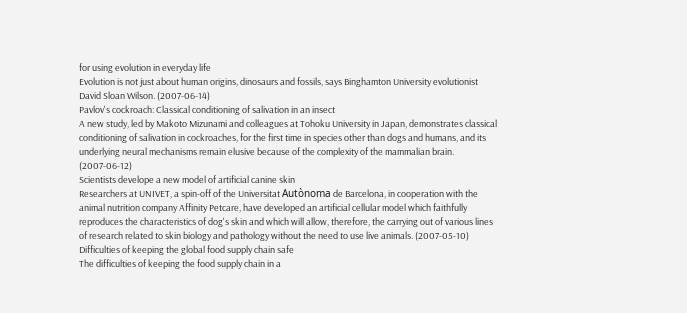for using evolution in everyday life
Evolution is not just about human origins, dinosaurs and fossils, says Binghamton University evolutionist David Sloan Wilson. (2007-06-14)
Pavlov's cockroach: Classical conditioning of salivation in an insect
A new study, led by Makoto Mizunami and colleagues at Tohoku University in Japan, demonstrates classical conditioning of salivation in cockroaches, for the first time in species other than dogs and humans, and its underlying neural mechanisms remain elusive because of the complexity of the mammalian brain. (2007-06-12)
Scientists develope a new model of artificial canine skin
Researchers at UNIVET, a spin-off of the Universitat Autònoma de Barcelona, in cooperation with the animal nutrition company Affinity Petcare, have developed an artificial cellular model which faithfully reproduces the characteristics of dog's skin and which will allow, therefore, the carrying out of various lines of research related to skin biology and pathology without the need to use live animals. (2007-05-10)
Difficulties of keeping the global food supply chain safe
The difficulties of keeping the food supply chain in a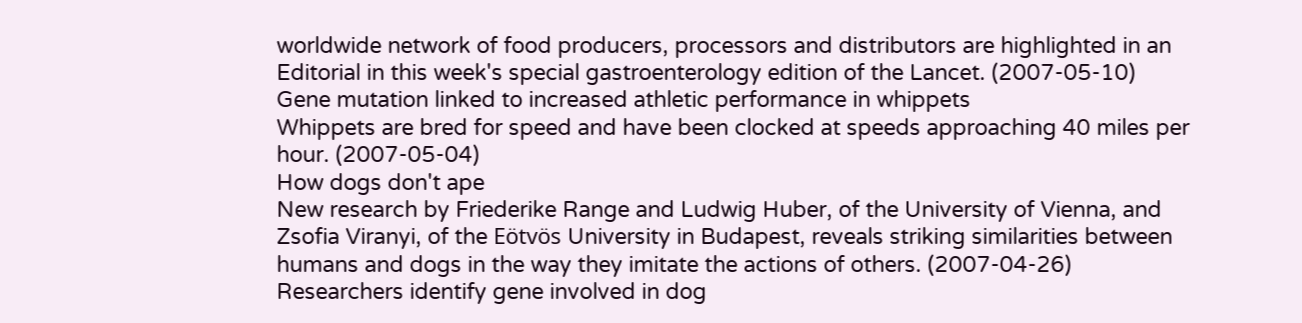worldwide network of food producers, processors and distributors are highlighted in an Editorial in this week's special gastroenterology edition of the Lancet. (2007-05-10)
Gene mutation linked to increased athletic performance in whippets
Whippets are bred for speed and have been clocked at speeds approaching 40 miles per hour. (2007-05-04)
How dogs don't ape
New research by Friederike Range and Ludwig Huber, of the University of Vienna, and Zsofia Viranyi, of the Eötvös University in Budapest, reveals striking similarities between humans and dogs in the way they imitate the actions of others. (2007-04-26)
Researchers identify gene involved in dog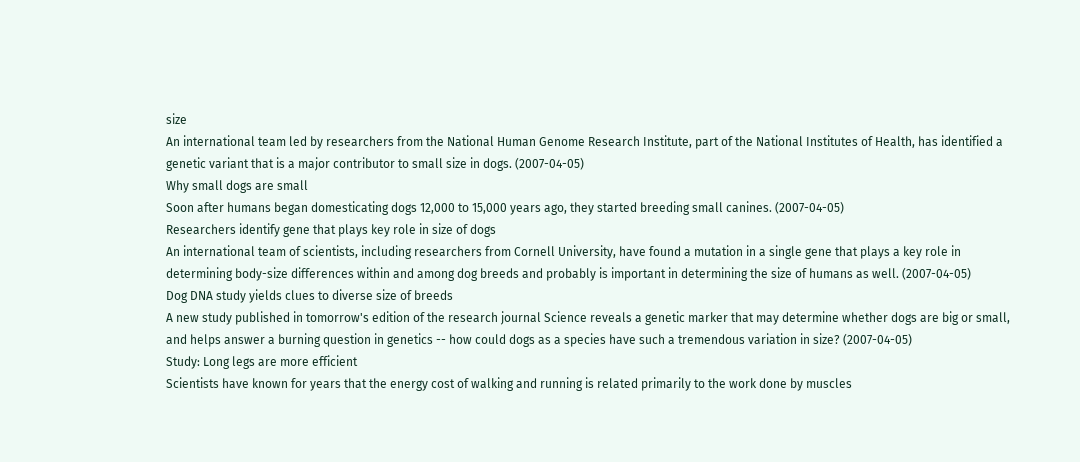size
An international team led by researchers from the National Human Genome Research Institute, part of the National Institutes of Health, has identified a genetic variant that is a major contributor to small size in dogs. (2007-04-05)
Why small dogs are small
Soon after humans began domesticating dogs 12,000 to 15,000 years ago, they started breeding small canines. (2007-04-05)
Researchers identify gene that plays key role in size of dogs
An international team of scientists, including researchers from Cornell University, have found a mutation in a single gene that plays a key role in determining body-size differences within and among dog breeds and probably is important in determining the size of humans as well. (2007-04-05)
Dog DNA study yields clues to diverse size of breeds
A new study published in tomorrow's edition of the research journal Science reveals a genetic marker that may determine whether dogs are big or small, and helps answer a burning question in genetics -- how could dogs as a species have such a tremendous variation in size? (2007-04-05)
Study: Long legs are more efficient
Scientists have known for years that the energy cost of walking and running is related primarily to the work done by muscles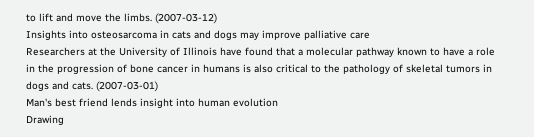to lift and move the limbs. (2007-03-12)
Insights into osteosarcoma in cats and dogs may improve palliative care
Researchers at the University of Illinois have found that a molecular pathway known to have a role in the progression of bone cancer in humans is also critical to the pathology of skeletal tumors in dogs and cats. (2007-03-01)
Man's best friend lends insight into human evolution
Drawing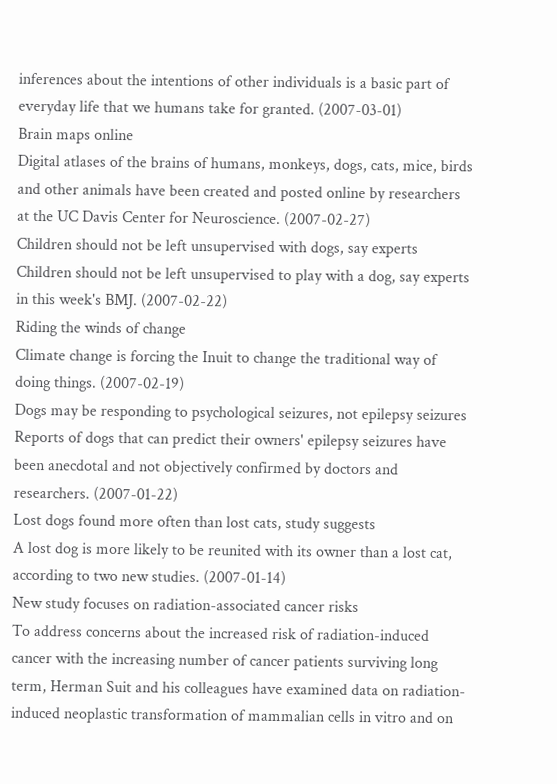inferences about the intentions of other individuals is a basic part of everyday life that we humans take for granted. (2007-03-01)
Brain maps online
Digital atlases of the brains of humans, monkeys, dogs, cats, mice, birds and other animals have been created and posted online by researchers at the UC Davis Center for Neuroscience. (2007-02-27)
Children should not be left unsupervised with dogs, say experts
Children should not be left unsupervised to play with a dog, say experts in this week's BMJ. (2007-02-22)
Riding the winds of change
Climate change is forcing the Inuit to change the traditional way of doing things. (2007-02-19)
Dogs may be responding to psychological seizures, not epilepsy seizures
Reports of dogs that can predict their owners' epilepsy seizures have been anecdotal and not objectively confirmed by doctors and researchers. (2007-01-22)
Lost dogs found more often than lost cats, study suggests
A lost dog is more likely to be reunited with its owner than a lost cat, according to two new studies. (2007-01-14)
New study focuses on radiation-associated cancer risks
To address concerns about the increased risk of radiation-induced cancer with the increasing number of cancer patients surviving long term, Herman Suit and his colleagues have examined data on radiation-induced neoplastic transformation of mammalian cells in vitro and on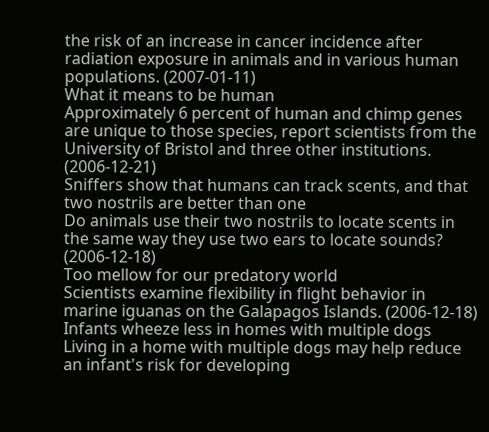the risk of an increase in cancer incidence after radiation exposure in animals and in various human populations. (2007-01-11)
What it means to be human
Approximately 6 percent of human and chimp genes are unique to those species, report scientists from the University of Bristol and three other institutions. (2006-12-21)
Sniffers show that humans can track scents, and that two nostrils are better than one
Do animals use their two nostrils to locate scents in the same way they use two ears to locate sounds? (2006-12-18)
Too mellow for our predatory world
Scientists examine flexibility in flight behavior in marine iguanas on the Galapagos Islands. (2006-12-18)
Infants wheeze less in homes with multiple dogs
Living in a home with multiple dogs may help reduce an infant's risk for developing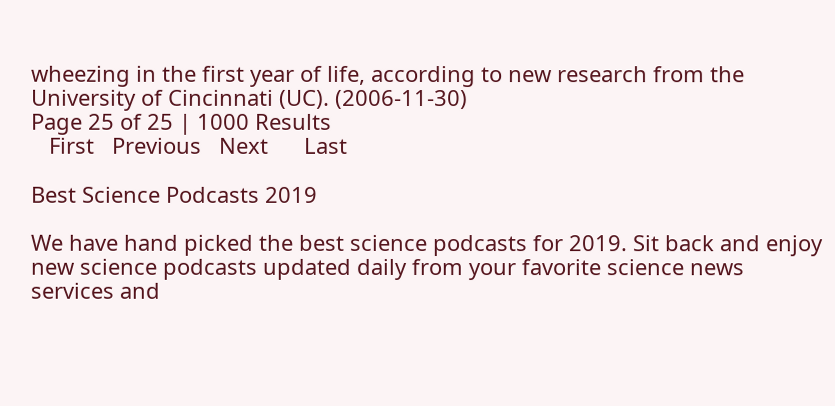wheezing in the first year of life, according to new research from the University of Cincinnati (UC). (2006-11-30)
Page 25 of 25 | 1000 Results
   First   Previous   Next      Last

Best Science Podcasts 2019

We have hand picked the best science podcasts for 2019. Sit back and enjoy new science podcasts updated daily from your favorite science news services and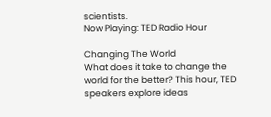scientists.
Now Playing: TED Radio Hour

Changing The World
What does it take to change the world for the better? This hour, TED speakers explore ideas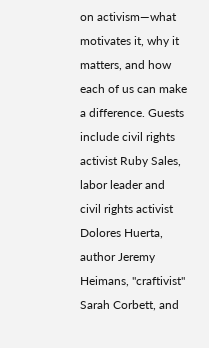on activism—what motivates it, why it matters, and how each of us can make a difference. Guests include civil rights activist Ruby Sales, labor leader and civil rights activist Dolores Huerta, author Jeremy Heimans, "craftivist" Sarah Corbett, and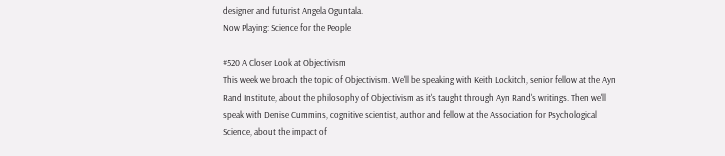designer and futurist Angela Oguntala.
Now Playing: Science for the People

#520 A Closer Look at Objectivism
This week we broach the topic of Objectivism. We'll be speaking with Keith Lockitch, senior fellow at the Ayn Rand Institute, about the philosophy of Objectivism as it's taught through Ayn Rand's writings. Then we'll speak with Denise Cummins, cognitive scientist, author and fellow at the Association for Psychological Science, about the impact of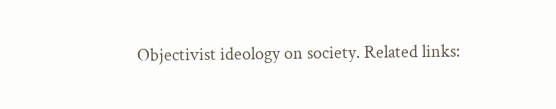Objectivist ideology on society. Related links: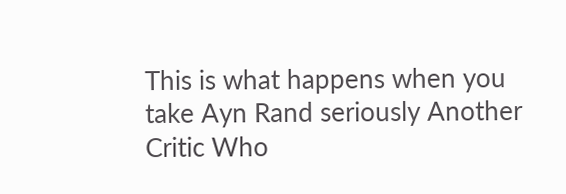This is what happens when you take Ayn Rand seriously Another Critic Who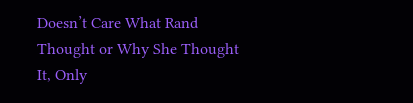Doesn’t Care What Rand Thought or Why She Thought It, Only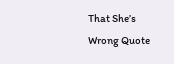That She’s Wrong Quote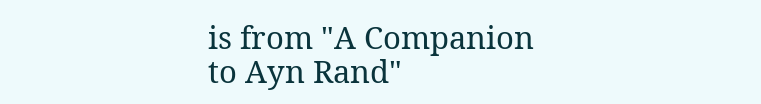is from "A Companion to Ayn Rand"